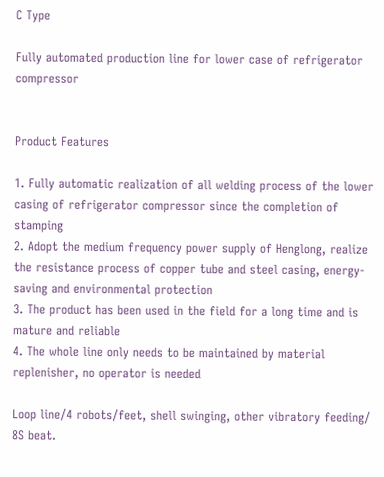C Type

Fully automated production line for lower case of refrigerator compressor


Product Features

1. Fully automatic realization of all welding process of the lower casing of refrigerator compressor since the completion of stamping
2. Adopt the medium frequency power supply of Henglong, realize the resistance process of copper tube and steel casing, energy-saving and environmental protection
3. The product has been used in the field for a long time and is mature and reliable
4. The whole line only needs to be maintained by material replenisher, no operator is needed

Loop line/4 robots/feet, shell swinging, other vibratory feeding/ 8S beat.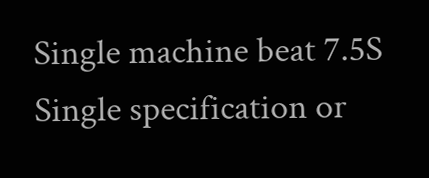Single machine beat 7.5S
Single specification or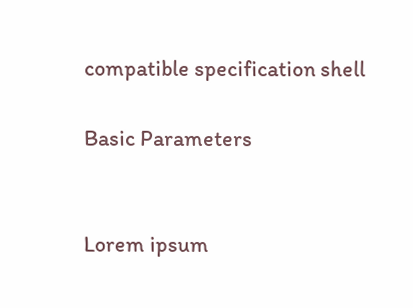compatible specification shell

Basic Parameters


Lorem ipsum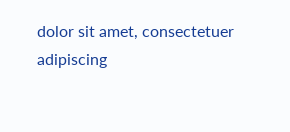dolor sit amet, consectetuer adipiscing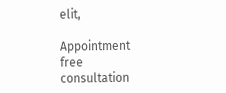elit,

Appointment free consultation